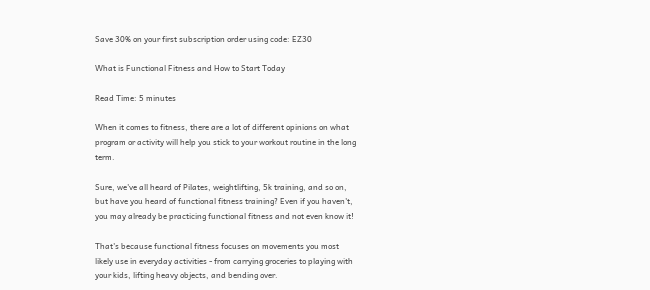Save 30% on your first subscription order using code: EZ30

What is Functional Fitness and How to Start Today

Read Time: 5 minutes

When it comes to fitness, there are a lot of different opinions on what program or activity will help you stick to your workout routine in the long term.

Sure, we've all heard of Pilates, weightlifting, 5k training, and so on, but have you heard of functional fitness training? Even if you haven't, you may already be practicing functional fitness and not even know it!

That's because functional fitness focuses on movements you most likely use in everyday activities - from carrying groceries to playing with your kids, lifting heavy objects, and bending over.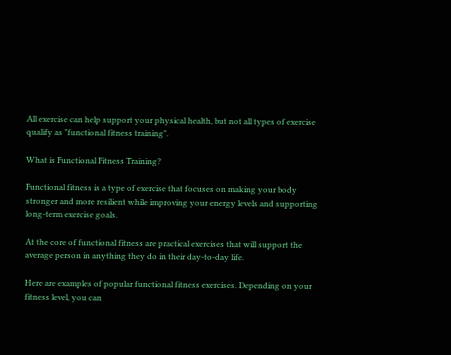All exercise can help support your physical health, but not all types of exercise qualify as "functional fitness training".

What is Functional Fitness Training?

Functional fitness is a type of exercise that focuses on making your body stronger and more resilient while improving your energy levels and supporting long-term exercise goals.

At the core of functional fitness are practical exercises that will support the average person in anything they do in their day-to-day life.

Here are examples of popular functional fitness exercises. Depending on your fitness level, you can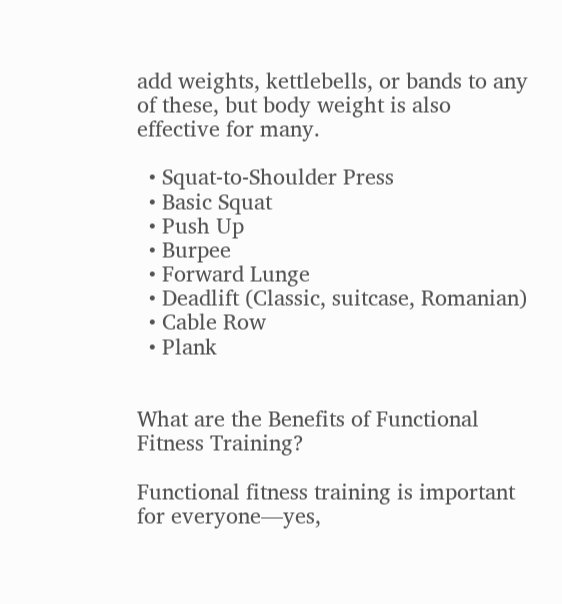add weights, kettlebells, or bands to any of these, but body weight is also effective for many.

  • Squat-to-Shoulder Press
  • Basic Squat
  • Push Up
  • Burpee
  • Forward Lunge
  • Deadlift (Classic, suitcase, Romanian)
  • Cable Row
  • Plank


What are the Benefits of Functional Fitness Training?

Functional fitness training is important for everyone—yes,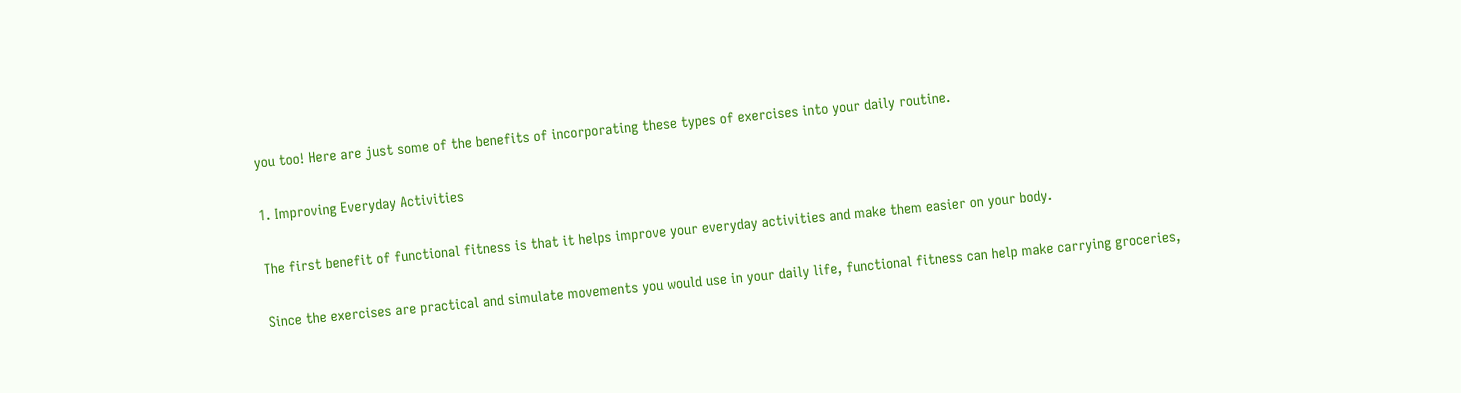you too! Here are just some of the benefits of incorporating these types of exercises into your daily routine.

1. Improving Everyday Activities

The first benefit of functional fitness is that it helps improve your everyday activities and make them easier on your body.

Since the exercises are practical and simulate movements you would use in your daily life, functional fitness can help make carrying groceries,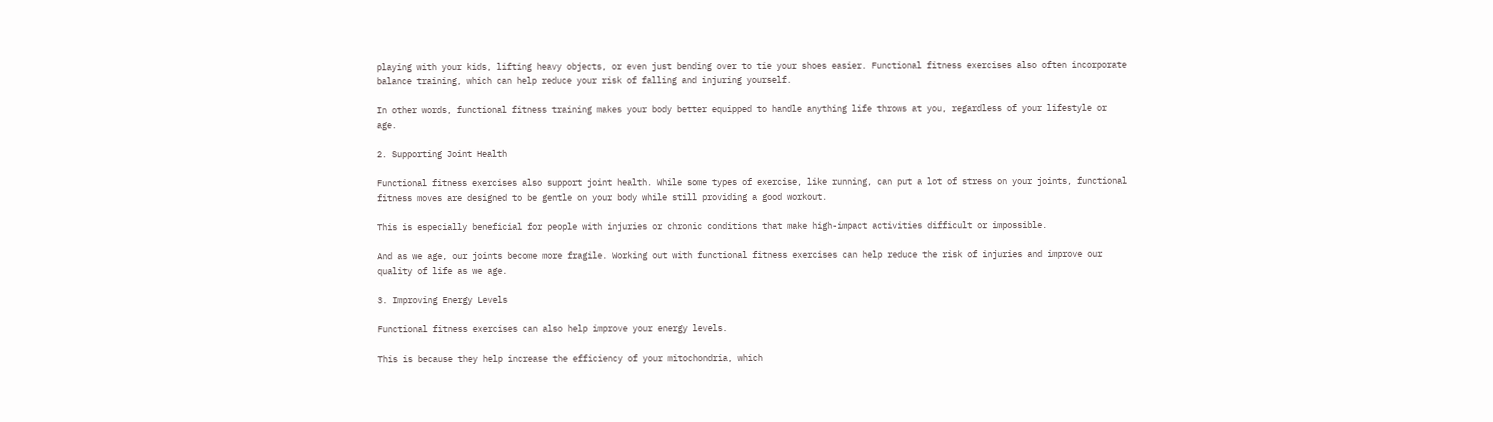playing with your kids, lifting heavy objects, or even just bending over to tie your shoes easier. Functional fitness exercises also often incorporate balance training, which can help reduce your risk of falling and injuring yourself.

In other words, functional fitness training makes your body better equipped to handle anything life throws at you, regardless of your lifestyle or age.

2. Supporting Joint Health

Functional fitness exercises also support joint health. While some types of exercise, like running, can put a lot of stress on your joints, functional fitness moves are designed to be gentle on your body while still providing a good workout.

This is especially beneficial for people with injuries or chronic conditions that make high-impact activities difficult or impossible.

And as we age, our joints become more fragile. Working out with functional fitness exercises can help reduce the risk of injuries and improve our quality of life as we age.

3. Improving Energy Levels

Functional fitness exercises can also help improve your energy levels.

This is because they help increase the efficiency of your mitochondria, which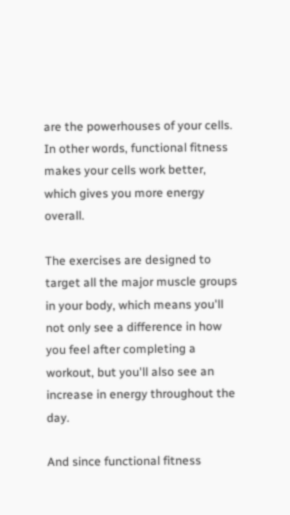are the powerhouses of your cells. In other words, functional fitness makes your cells work better, which gives you more energy overall.

The exercises are designed to target all the major muscle groups in your body, which means you'll not only see a difference in how you feel after completing a workout, but you'll also see an increase in energy throughout the day.

And since functional fitness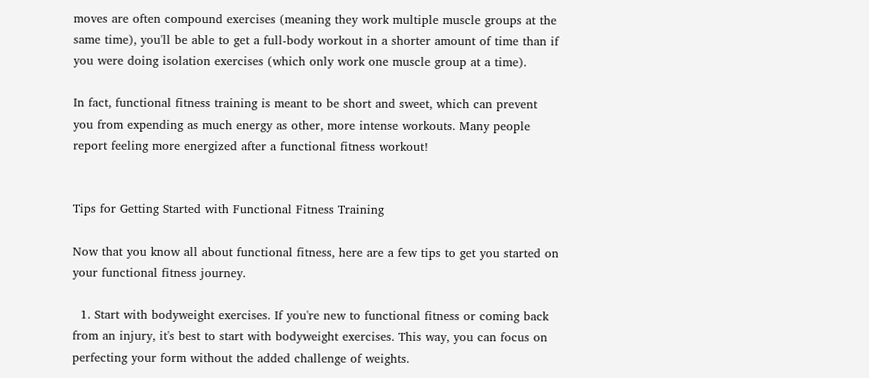moves are often compound exercises (meaning they work multiple muscle groups at the same time), you'll be able to get a full-body workout in a shorter amount of time than if you were doing isolation exercises (which only work one muscle group at a time).

In fact, functional fitness training is meant to be short and sweet, which can prevent you from expending as much energy as other, more intense workouts. Many people report feeling more energized after a functional fitness workout!


Tips for Getting Started with Functional Fitness Training

Now that you know all about functional fitness, here are a few tips to get you started on your functional fitness journey.

  1. Start with bodyweight exercises. If you're new to functional fitness or coming back from an injury, it's best to start with bodyweight exercises. This way, you can focus on perfecting your form without the added challenge of weights.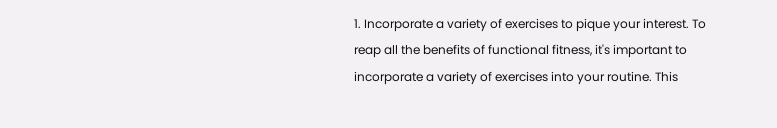1. Incorporate a variety of exercises to pique your interest. To reap all the benefits of functional fitness, it's important to incorporate a variety of exercises into your routine. This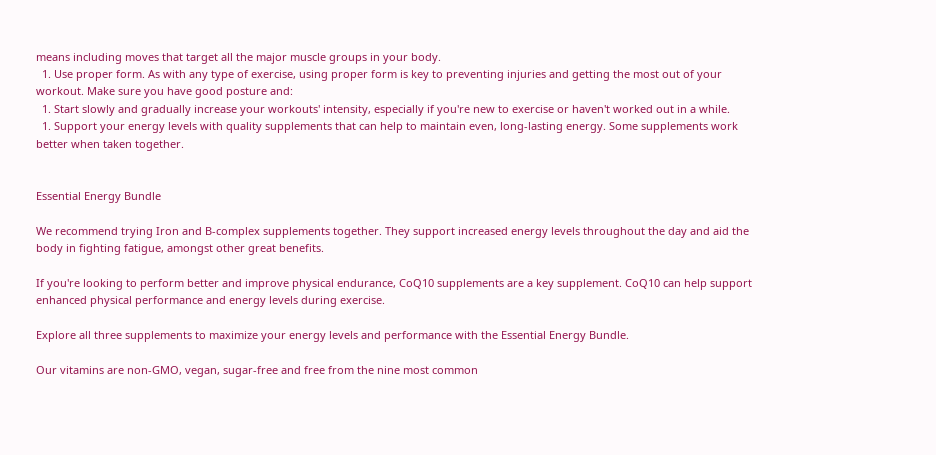means including moves that target all the major muscle groups in your body.
  1. Use proper form. As with any type of exercise, using proper form is key to preventing injuries and getting the most out of your workout. Make sure you have good posture and:
  1. Start slowly and gradually increase your workouts' intensity, especially if you're new to exercise or haven't worked out in a while.
  1. Support your energy levels with quality supplements that can help to maintain even, long-lasting energy. Some supplements work better when taken together.


Essential Energy Bundle

We recommend trying Iron and B-complex supplements together. They support increased energy levels throughout the day and aid the body in fighting fatigue, amongst other great benefits.

If you're looking to perform better and improve physical endurance, CoQ10 supplements are a key supplement. CoQ10 can help support enhanced physical performance and energy levels during exercise.

Explore all three supplements to maximize your energy levels and performance with the Essential Energy Bundle.

Our vitamins are non-GMO, vegan, sugar-free and free from the nine most common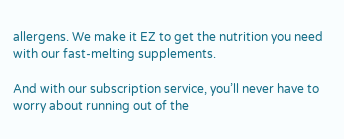allergens. We make it EZ to get the nutrition you need with our fast-melting supplements.

And with our subscription service, you’ll never have to worry about running out of the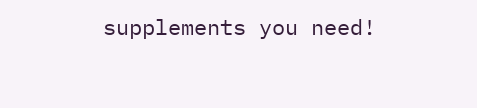supplements you need!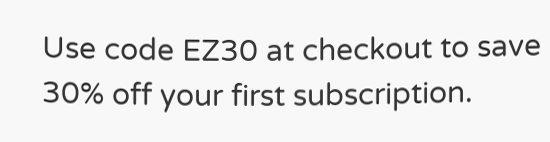Use code EZ30 at checkout to save 30% off your first subscription.